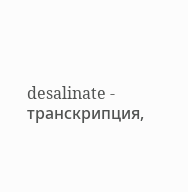desalinate - транскрипция,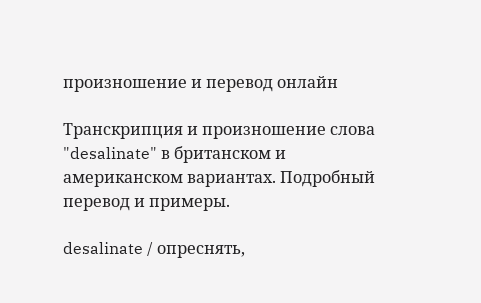произношение и перевод онлайн

Транскрипция и произношение слова "desalinate" в британском и американском вариантах. Подробный перевод и примеры.

desalinate / опреснять,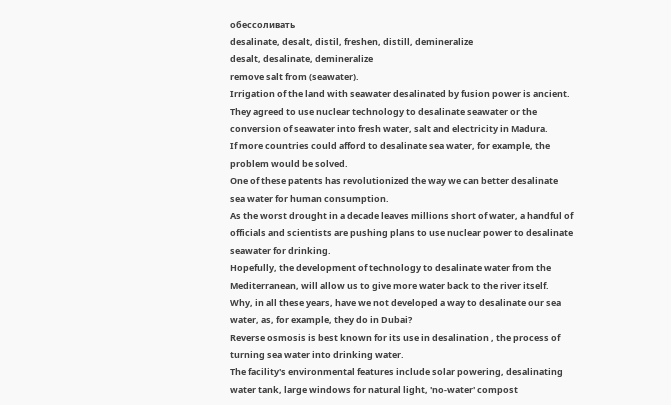обессоливать
desalinate, desalt, distil, freshen, distill, demineralize
desalt, desalinate, demineralize
remove salt from (seawater).
Irrigation of the land with seawater desalinated by fusion power is ancient.
They agreed to use nuclear technology to desalinate seawater or the conversion of seawater into fresh water, salt and electricity in Madura.
If more countries could afford to desalinate sea water, for example, the problem would be solved.
One of these patents has revolutionized the way we can better desalinate sea water for human consumption.
As the worst drought in a decade leaves millions short of water, a handful of officials and scientists are pushing plans to use nuclear power to desalinate seawater for drinking.
Hopefully, the development of technology to desalinate water from the Mediterranean, will allow us to give more water back to the river itself.
Why, in all these years, have we not developed a way to desalinate our sea water, as, for example, they do in Dubai?
Reverse osmosis is best known for its use in desalination , the process of turning sea water into drinking water.
The facility's environmental features include solar powering, desalinating water tank, large windows for natural light, 'no-water' compost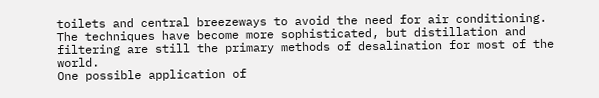toilets and central breezeways to avoid the need for air conditioning.
The techniques have become more sophisticated, but distillation and filtering are still the primary methods of desalination for most of the world.
One possible application of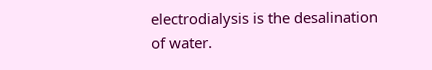electrodialysis is the desalination of water.